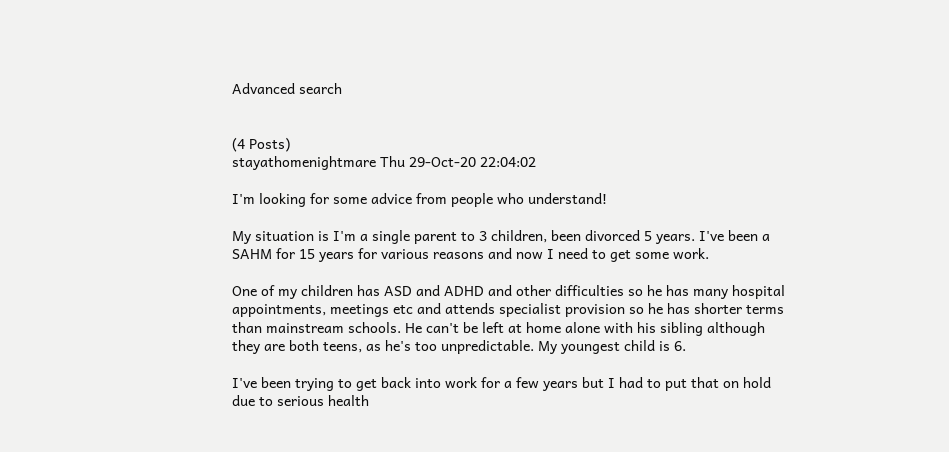Advanced search


(4 Posts)
stayathomenightmare Thu 29-Oct-20 22:04:02

I'm looking for some advice from people who understand!

My situation is I'm a single parent to 3 children, been divorced 5 years. I've been a SAHM for 15 years for various reasons and now I need to get some work.

One of my children has ASD and ADHD and other difficulties so he has many hospital appointments, meetings etc and attends specialist provision so he has shorter terms than mainstream schools. He can't be left at home alone with his sibling although they are both teens, as he's too unpredictable. My youngest child is 6.

I've been trying to get back into work for a few years but I had to put that on hold due to serious health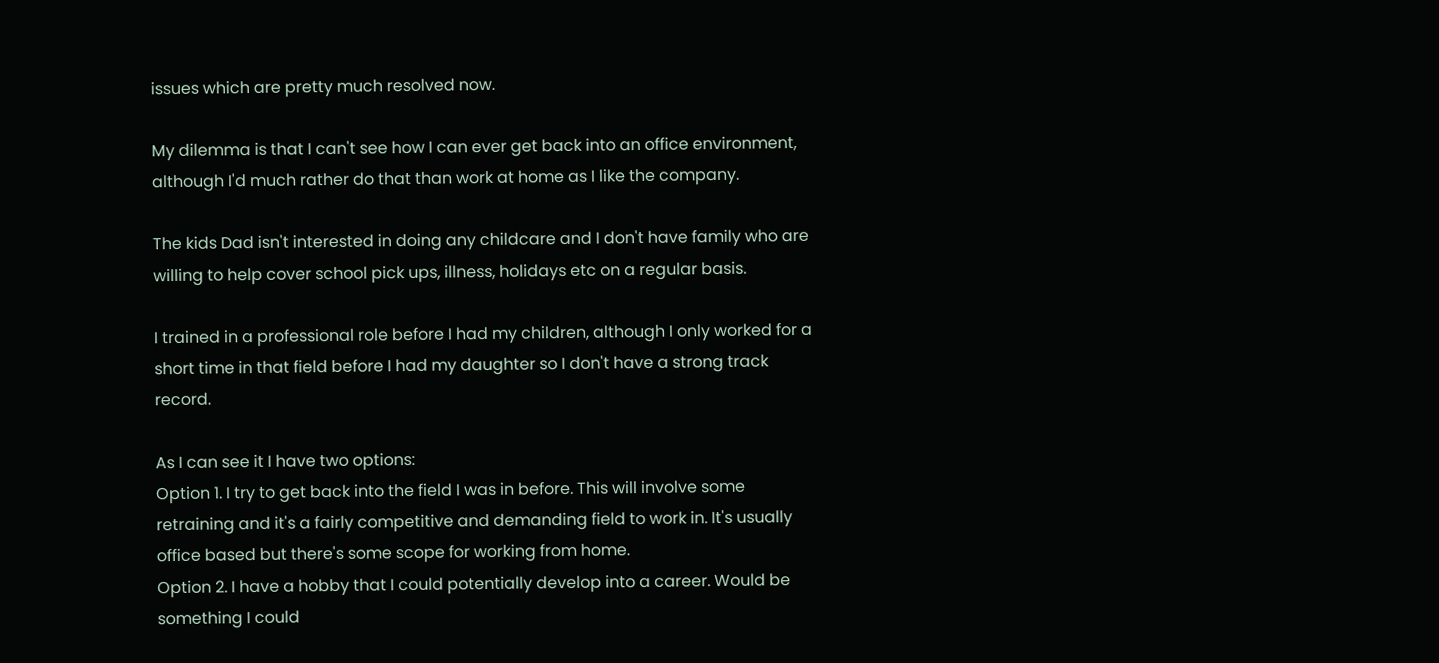issues which are pretty much resolved now.

My dilemma is that I can't see how I can ever get back into an office environment, although I'd much rather do that than work at home as I like the company.

The kids Dad isn't interested in doing any childcare and I don't have family who are willing to help cover school pick ups, illness, holidays etc on a regular basis.

I trained in a professional role before I had my children, although I only worked for a short time in that field before I had my daughter so I don't have a strong track record.

As I can see it I have two options:
Option 1. I try to get back into the field I was in before. This will involve some retraining and it's a fairly competitive and demanding field to work in. It's usually office based but there's some scope for working from home.
Option 2. I have a hobby that I could potentially develop into a career. Would be something I could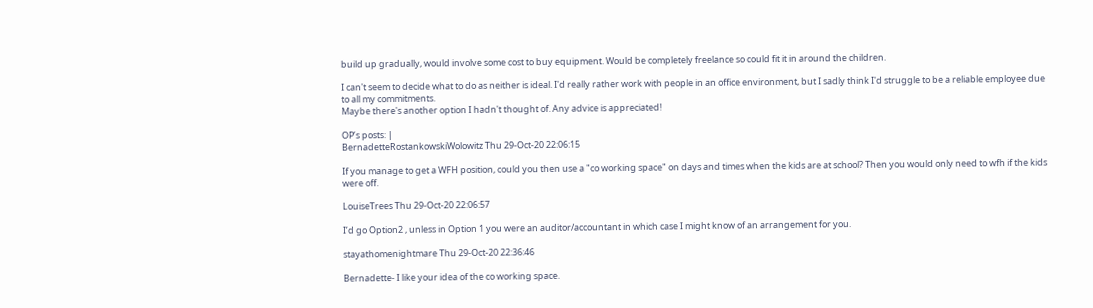build up gradually, would involve some cost to buy equipment. Would be completely freelance so could fit it in around the children.

I can't seem to decide what to do as neither is ideal. I'd really rather work with people in an office environment, but I sadly think I'd struggle to be a reliable employee due to all my commitments.
Maybe there's another option I hadn't thought of. Any advice is appreciated!

OP’s posts: |
BernadetteRostankowskiWolowitz Thu 29-Oct-20 22:06:15

If you manage to get a WFH position, could you then use a "co working space" on days and times when the kids are at school? Then you would only need to wfh if the kids were off.

LouiseTrees Thu 29-Oct-20 22:06:57

I’d go Option2 , unless in Option 1 you were an auditor/accountant in which case I might know of an arrangement for you.

stayathomenightmare Thu 29-Oct-20 22:36:46

Bernadette- I like your idea of the co working space.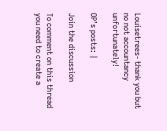Louisetrees- thank you but no not accountancy unfortunately!

OP’s posts: |

Join the discussion

To comment on this thread you need to create a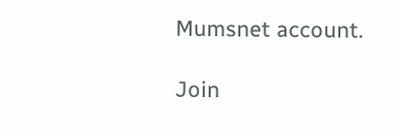Mumsnet account.

Join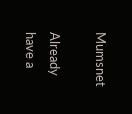Mumsnet

Already have a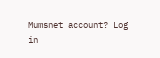Mumsnet account? Log in